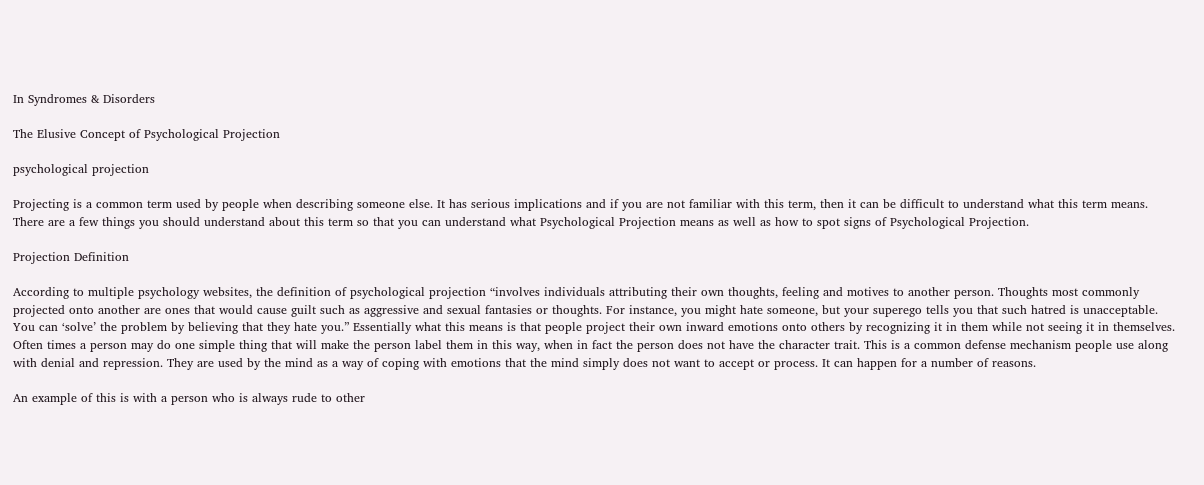In Syndromes & Disorders

The Elusive Concept of Psychological Projection

psychological projection

Projecting is a common term used by people when describing someone else. It has serious implications and if you are not familiar with this term, then it can be difficult to understand what this term means. There are a few things you should understand about this term so that you can understand what Psychological Projection means as well as how to spot signs of Psychological Projection.

Projection Definition

According to multiple psychology websites, the definition of psychological projection “involves individuals attributing their own thoughts, feeling and motives to another person. Thoughts most commonly projected onto another are ones that would cause guilt such as aggressive and sexual fantasies or thoughts. For instance, you might hate someone, but your superego tells you that such hatred is unacceptable. You can ‘solve’ the problem by believing that they hate you.” Essentially what this means is that people project their own inward emotions onto others by recognizing it in them while not seeing it in themselves. Often times a person may do one simple thing that will make the person label them in this way, when in fact the person does not have the character trait. This is a common defense mechanism people use along with denial and repression. They are used by the mind as a way of coping with emotions that the mind simply does not want to accept or process. It can happen for a number of reasons.

An example of this is with a person who is always rude to other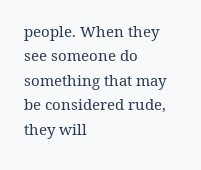people. When they see someone do something that may be considered rude, they will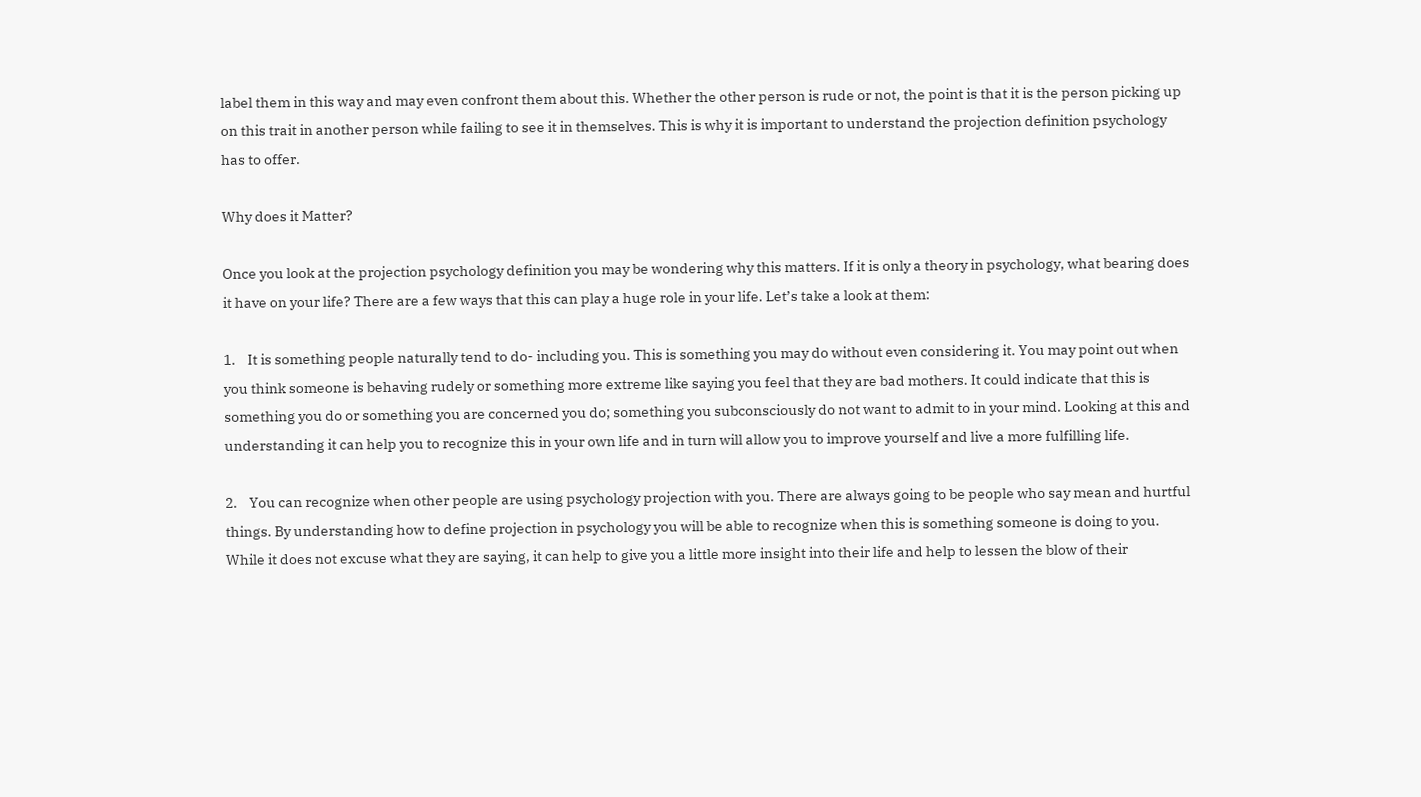label them in this way and may even confront them about this. Whether the other person is rude or not, the point is that it is the person picking up on this trait in another person while failing to see it in themselves. This is why it is important to understand the projection definition psychology has to offer.

Why does it Matter?

Once you look at the projection psychology definition you may be wondering why this matters. If it is only a theory in psychology, what bearing does it have on your life? There are a few ways that this can play a huge role in your life. Let’s take a look at them:

1.    It is something people naturally tend to do- including you. This is something you may do without even considering it. You may point out when you think someone is behaving rudely or something more extreme like saying you feel that they are bad mothers. It could indicate that this is something you do or something you are concerned you do; something you subconsciously do not want to admit to in your mind. Looking at this and understanding it can help you to recognize this in your own life and in turn will allow you to improve yourself and live a more fulfilling life.

2.    You can recognize when other people are using psychology projection with you. There are always going to be people who say mean and hurtful things. By understanding how to define projection in psychology you will be able to recognize when this is something someone is doing to you. While it does not excuse what they are saying, it can help to give you a little more insight into their life and help to lessen the blow of their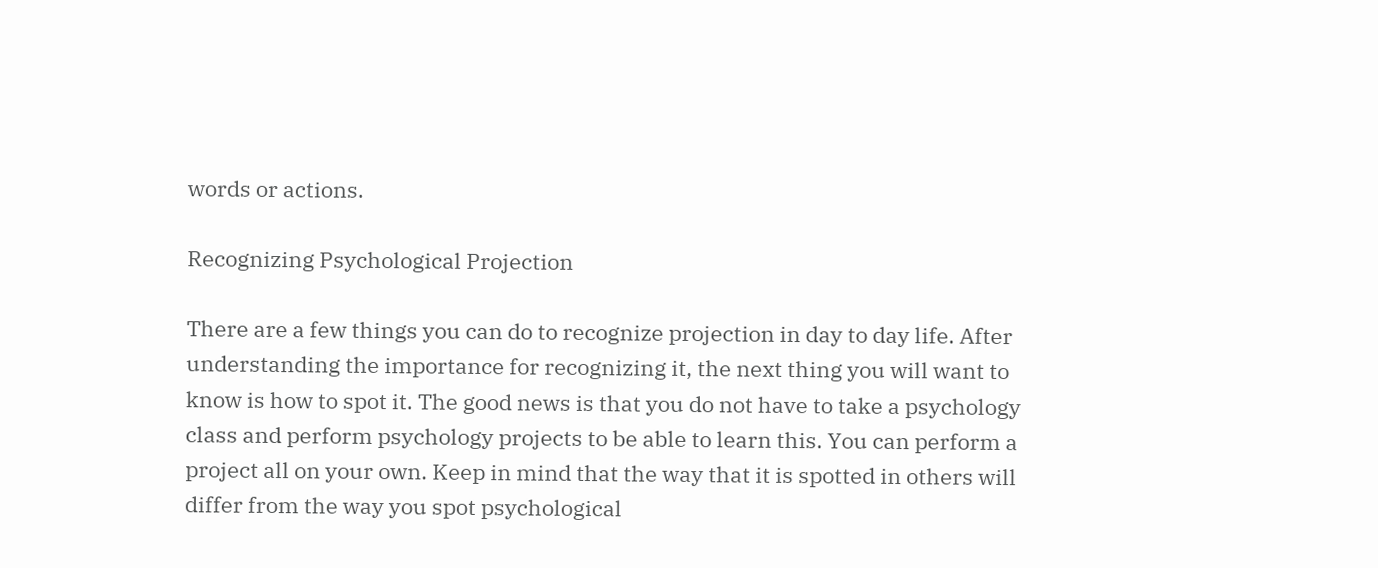words or actions.

Recognizing Psychological Projection

There are a few things you can do to recognize projection in day to day life. After understanding the importance for recognizing it, the next thing you will want to know is how to spot it. The good news is that you do not have to take a psychology class and perform psychology projects to be able to learn this. You can perform a project all on your own. Keep in mind that the way that it is spotted in others will differ from the way you spot psychological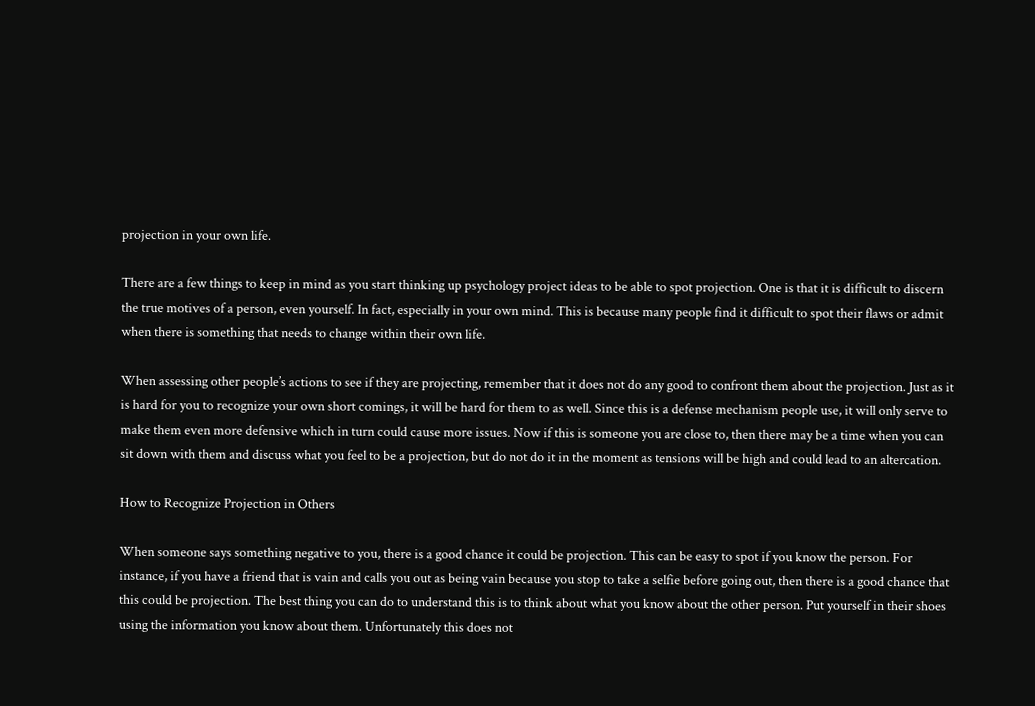projection in your own life.

There are a few things to keep in mind as you start thinking up psychology project ideas to be able to spot projection. One is that it is difficult to discern the true motives of a person, even yourself. In fact, especially in your own mind. This is because many people find it difficult to spot their flaws or admit when there is something that needs to change within their own life.

When assessing other people’s actions to see if they are projecting, remember that it does not do any good to confront them about the projection. Just as it is hard for you to recognize your own short comings, it will be hard for them to as well. Since this is a defense mechanism people use, it will only serve to make them even more defensive which in turn could cause more issues. Now if this is someone you are close to, then there may be a time when you can sit down with them and discuss what you feel to be a projection, but do not do it in the moment as tensions will be high and could lead to an altercation.

How to Recognize Projection in Others

When someone says something negative to you, there is a good chance it could be projection. This can be easy to spot if you know the person. For instance, if you have a friend that is vain and calls you out as being vain because you stop to take a selfie before going out, then there is a good chance that this could be projection. The best thing you can do to understand this is to think about what you know about the other person. Put yourself in their shoes using the information you know about them. Unfortunately this does not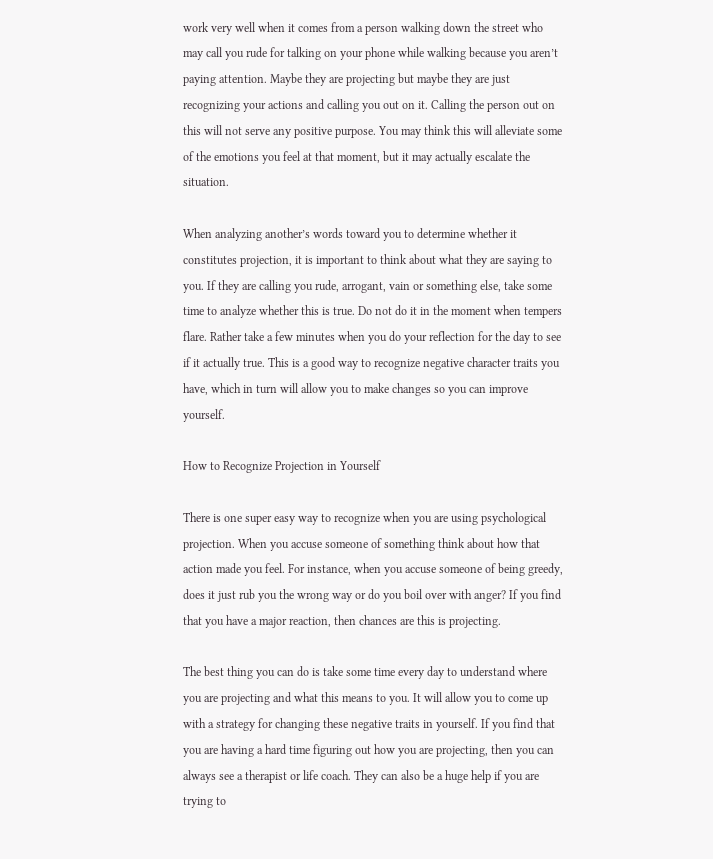work very well when it comes from a person walking down the street who may call you rude for talking on your phone while walking because you aren’t paying attention. Maybe they are projecting but maybe they are just recognizing your actions and calling you out on it. Calling the person out on this will not serve any positive purpose. You may think this will alleviate some of the emotions you feel at that moment, but it may actually escalate the situation.

When analyzing another’s words toward you to determine whether it constitutes projection, it is important to think about what they are saying to you. If they are calling you rude, arrogant, vain or something else, take some time to analyze whether this is true. Do not do it in the moment when tempers flare. Rather take a few minutes when you do your reflection for the day to see if it actually true. This is a good way to recognize negative character traits you have, which in turn will allow you to make changes so you can improve yourself.

How to Recognize Projection in Yourself

There is one super easy way to recognize when you are using psychological projection. When you accuse someone of something think about how that action made you feel. For instance, when you accuse someone of being greedy, does it just rub you the wrong way or do you boil over with anger? If you find that you have a major reaction, then chances are this is projecting.

The best thing you can do is take some time every day to understand where you are projecting and what this means to you. It will allow you to come up with a strategy for changing these negative traits in yourself. If you find that you are having a hard time figuring out how you are projecting, then you can always see a therapist or life coach. They can also be a huge help if you are trying to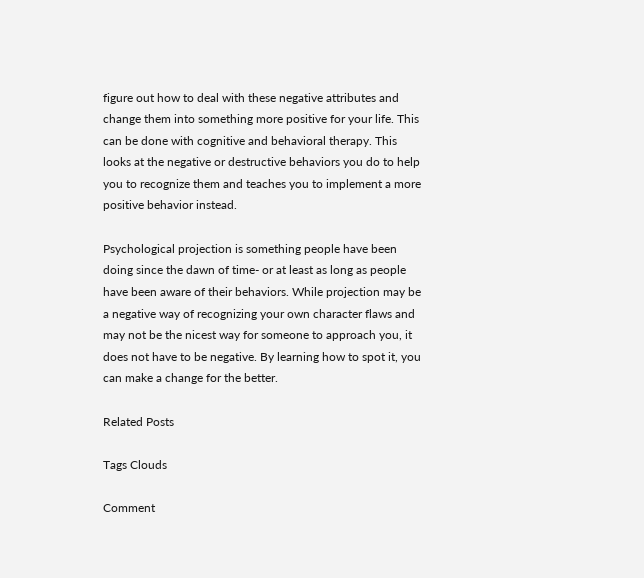figure out how to deal with these negative attributes and change them into something more positive for your life. This can be done with cognitive and behavioral therapy. This looks at the negative or destructive behaviors you do to help you to recognize them and teaches you to implement a more positive behavior instead.

Psychological projection is something people have been doing since the dawn of time- or at least as long as people have been aware of their behaviors. While projection may be a negative way of recognizing your own character flaws and may not be the nicest way for someone to approach you, it does not have to be negative. By learning how to spot it, you can make a change for the better.

Related Posts

Tags Clouds

Comment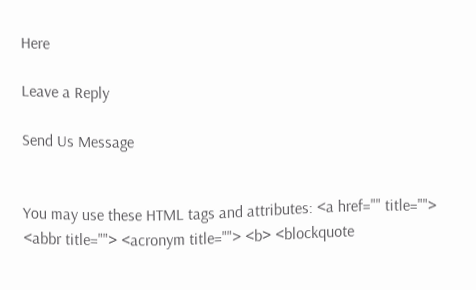Here

Leave a Reply

Send Us Message


You may use these HTML tags and attributes: <a href="" title=""> <abbr title=""> <acronym title=""> <b> <blockquote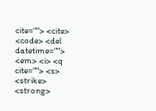cite=""> <cite> <code> <del datetime=""> <em> <i> <q cite=""> <s> <strike> <strong>